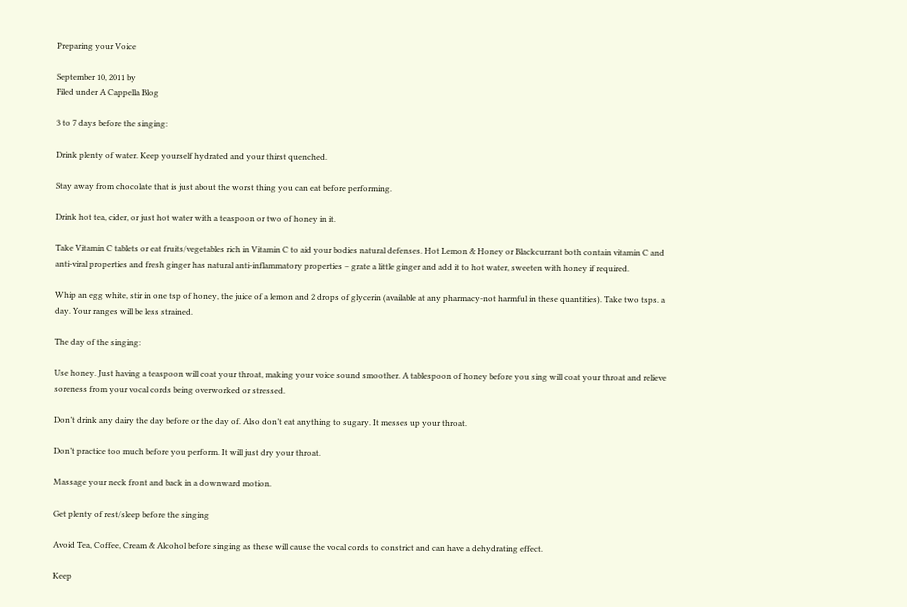Preparing your Voice

September 10, 2011 by
Filed under A Cappella Blog

3 to 7 days before the singing:

Drink plenty of water. Keep yourself hydrated and your thirst quenched.

Stay away from chocolate that is just about the worst thing you can eat before performing.

Drink hot tea, cider, or just hot water with a teaspoon or two of honey in it.

Take Vitamin C tablets or eat fruits/vegetables rich in Vitamin C to aid your bodies natural defenses. Hot Lemon & Honey or Blackcurrant both contain vitamin C and anti-viral properties and fresh ginger has natural anti-inflammatory properties – grate a little ginger and add it to hot water, sweeten with honey if required.

Whip an egg white, stir in one tsp of honey, the juice of a lemon and 2 drops of glycerin (available at any pharmacy-not harmful in these quantities). Take two tsps. a day. Your ranges will be less strained.

The day of the singing:

Use honey. Just having a teaspoon will coat your throat, making your voice sound smoother. A tablespoon of honey before you sing will coat your throat and relieve soreness from your vocal cords being overworked or stressed.

Don’t drink any dairy the day before or the day of. Also don’t eat anything to sugary. It messes up your throat.

Don’t practice too much before you perform. It will just dry your throat.

Massage your neck front and back in a downward motion.

Get plenty of rest/sleep before the singing

Avoid Tea, Coffee, Cream & Alcohol before singing as these will cause the vocal cords to constrict and can have a dehydrating effect.

Keep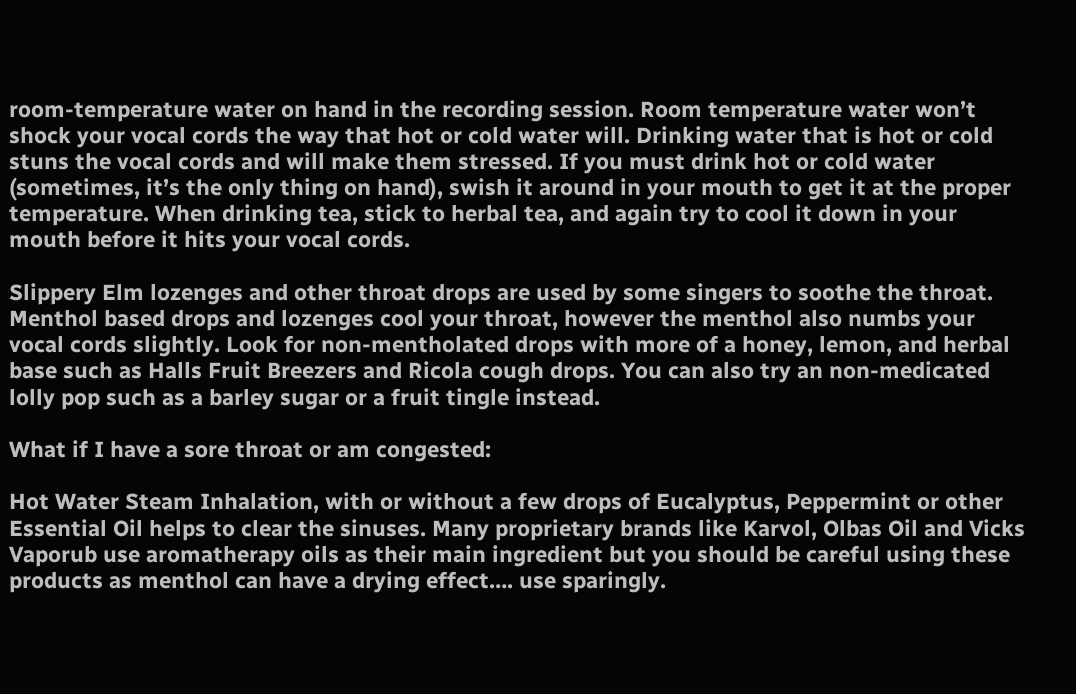room-temperature water on hand in the recording session. Room temperature water won’t shock your vocal cords the way that hot or cold water will. Drinking water that is hot or cold stuns the vocal cords and will make them stressed. If you must drink hot or cold water (sometimes, it’s the only thing on hand), swish it around in your mouth to get it at the proper temperature. When drinking tea, stick to herbal tea, and again try to cool it down in your mouth before it hits your vocal cords.

Slippery Elm lozenges and other throat drops are used by some singers to soothe the throat. Menthol based drops and lozenges cool your throat, however the menthol also numbs your vocal cords slightly. Look for non-mentholated drops with more of a honey, lemon, and herbal base such as Halls Fruit Breezers and Ricola cough drops. You can also try an non-medicated lolly pop such as a barley sugar or a fruit tingle instead.

What if I have a sore throat or am congested:

Hot Water Steam Inhalation, with or without a few drops of Eucalyptus, Peppermint or other Essential Oil helps to clear the sinuses. Many proprietary brands like Karvol, Olbas Oil and Vicks Vaporub use aromatherapy oils as their main ingredient but you should be careful using these products as menthol can have a drying effect…. use sparingly.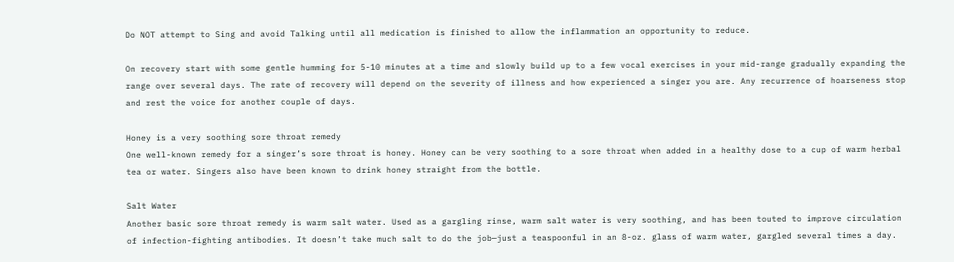Do NOT attempt to Sing and avoid Talking until all medication is finished to allow the inflammation an opportunity to reduce.

On recovery start with some gentle humming for 5-10 minutes at a time and slowly build up to a few vocal exercises in your mid-range gradually expanding the range over several days. The rate of recovery will depend on the severity of illness and how experienced a singer you are. Any recurrence of hoarseness stop and rest the voice for another couple of days.

Honey is a very soothing sore throat remedy
One well-known remedy for a singer’s sore throat is honey. Honey can be very soothing to a sore throat when added in a healthy dose to a cup of warm herbal tea or water. Singers also have been known to drink honey straight from the bottle.

Salt Water
Another basic sore throat remedy is warm salt water. Used as a gargling rinse, warm salt water is very soothing, and has been touted to improve circulation of infection-fighting antibodies. It doesn’t take much salt to do the job—just a teaspoonful in an 8-oz. glass of warm water, gargled several times a day.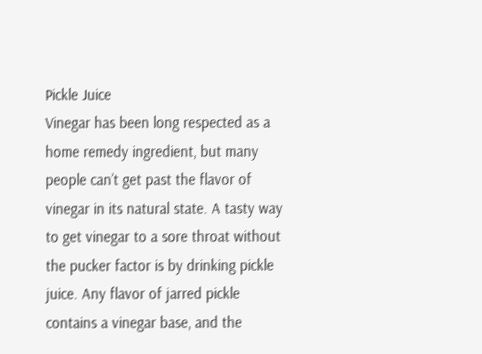Pickle Juice
Vinegar has been long respected as a home remedy ingredient, but many people can’t get past the flavor of vinegar in its natural state. A tasty way to get vinegar to a sore throat without the pucker factor is by drinking pickle juice. Any flavor of jarred pickle contains a vinegar base, and the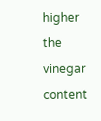higher the vinegar content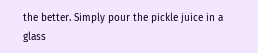the better. Simply pour the pickle juice in a glass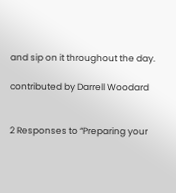and sip on it throughout the day.

contributed by Darrell Woodard


2 Responses to “Preparing your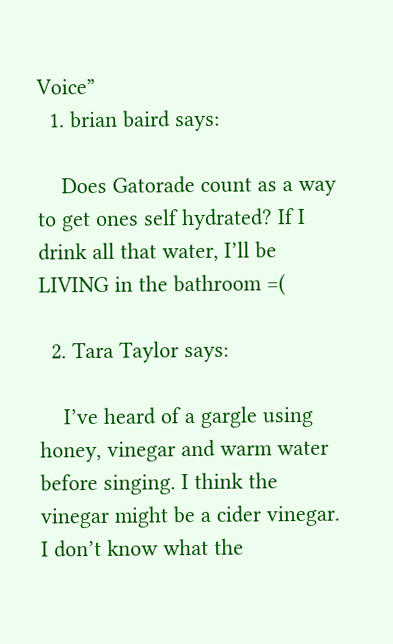Voice”
  1. brian baird says:

    Does Gatorade count as a way to get ones self hydrated? If I drink all that water, I’ll be LIVING in the bathroom =(

  2. Tara Taylor says:

    I’ve heard of a gargle using honey, vinegar and warm water before singing. I think the vinegar might be a cider vinegar. I don’t know what the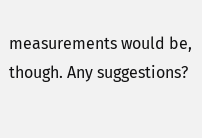measurements would be, though. Any suggestions?